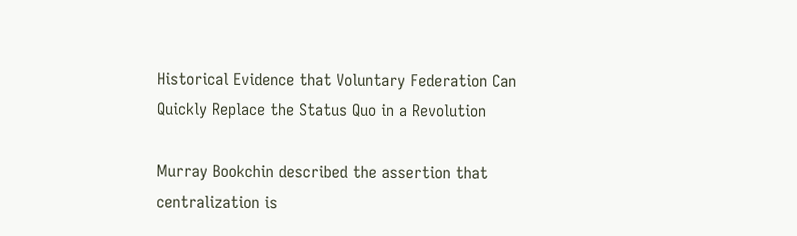Historical Evidence that Voluntary Federation Can Quickly Replace the Status Quo in a Revolution

Murray Bookchin described the assertion that centralization is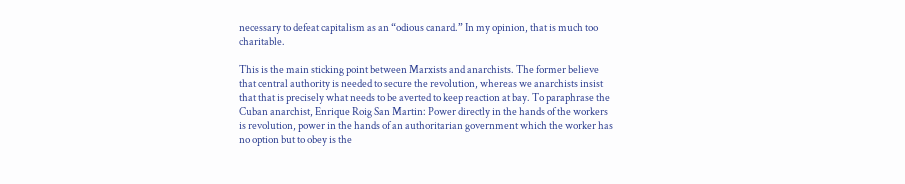necessary to defeat capitalism as an “odious canard.” In my opinion, that is much too charitable.

This is the main sticking point between Marxists and anarchists. The former believe that central authority is needed to secure the revolution, whereas we anarchists insist that that is precisely what needs to be averted to keep reaction at bay. To paraphrase the Cuban anarchist, Enrique Roig San Martin: Power directly in the hands of the workers is revolution, power in the hands of an authoritarian government which the worker has no option but to obey is the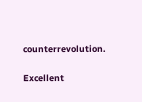counterrevolution.

Excellent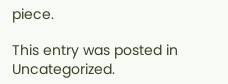piece.

This entry was posted in Uncategorized.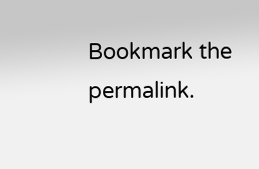Bookmark the permalink.